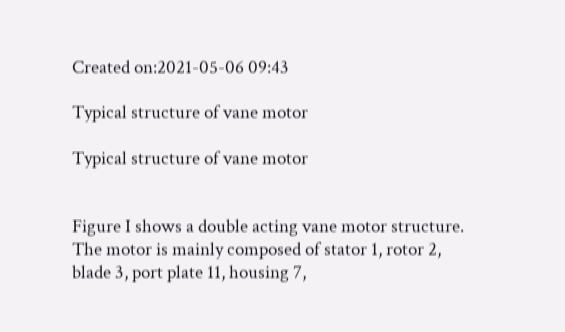Created on:2021-05-06 09:43

Typical structure of vane motor

Typical structure of vane motor


Figure I shows a double acting vane motor structure. The motor is mainly composed of stator 1, rotor 2, blade 3, port plate 11, housing 7,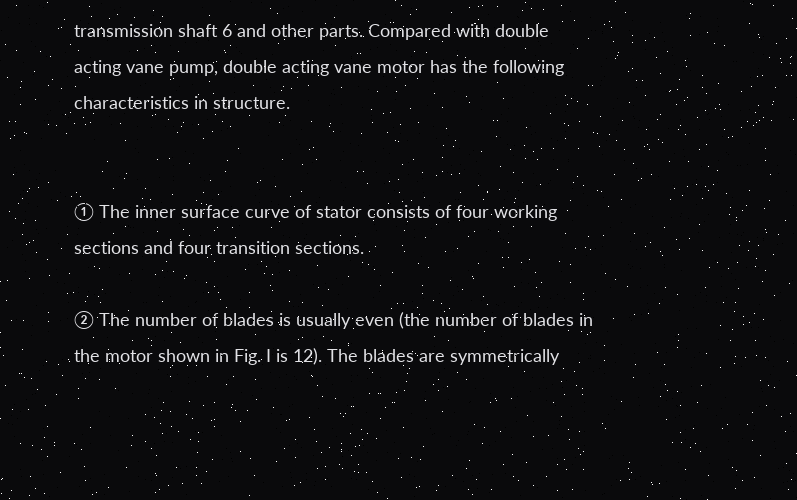transmission shaft 6 and other parts. Compared with double acting vane pump, double acting vane motor has the following characteristics in structure.


① The inner surface curve of stator consists of four working sections and four transition sections.

② The number of blades is usually even (the number of blades in the motor shown in Fig. I is 12). The blades are symmetrically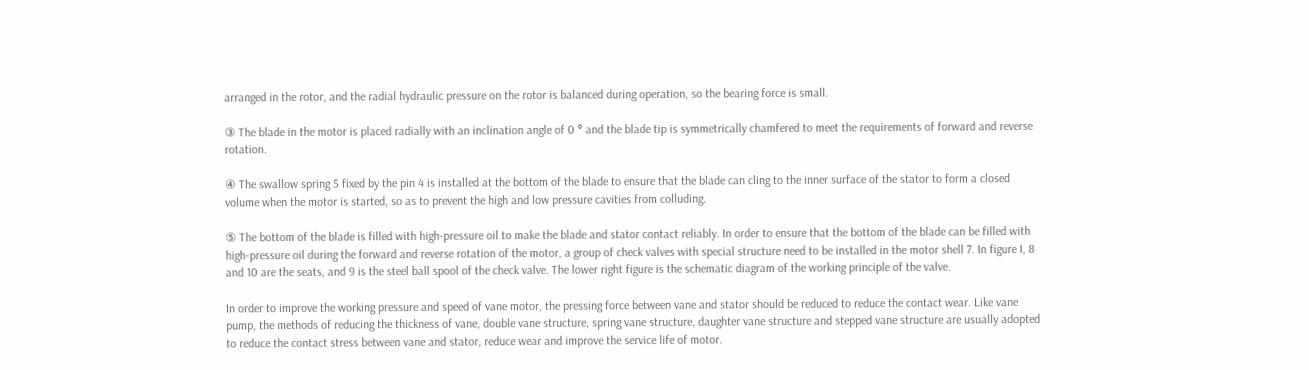arranged in the rotor, and the radial hydraulic pressure on the rotor is balanced during operation, so the bearing force is small.

③ The blade in the motor is placed radially with an inclination angle of 0 ° and the blade tip is symmetrically chamfered to meet the requirements of forward and reverse rotation.

④ The swallow spring 5 fixed by the pin 4 is installed at the bottom of the blade to ensure that the blade can cling to the inner surface of the stator to form a closed volume when the motor is started, so as to prevent the high and low pressure cavities from colluding.

⑤ The bottom of the blade is filled with high-pressure oil to make the blade and stator contact reliably. In order to ensure that the bottom of the blade can be filled with high-pressure oil during the forward and reverse rotation of the motor, a group of check valves with special structure need to be installed in the motor shell 7. In figure I, 8 and 10 are the seats, and 9 is the steel ball spool of the check valve. The lower right figure is the schematic diagram of the working principle of the valve.

In order to improve the working pressure and speed of vane motor, the pressing force between vane and stator should be reduced to reduce the contact wear. Like vane pump, the methods of reducing the thickness of vane, double vane structure, spring vane structure, daughter vane structure and stepped vane structure are usually adopted to reduce the contact stress between vane and stator, reduce wear and improve the service life of motor.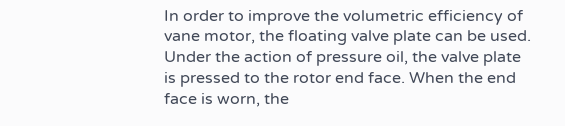In order to improve the volumetric efficiency of vane motor, the floating valve plate can be used. Under the action of pressure oil, the valve plate is pressed to the rotor end face. When the end face is worn, the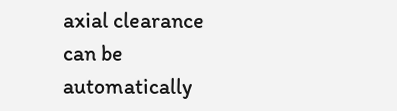axial clearance can be automatically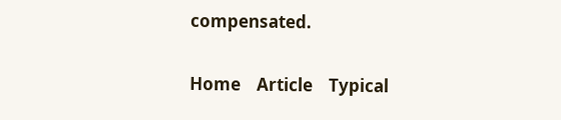compensated.

Home    Article    Typical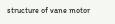structure of vane motor